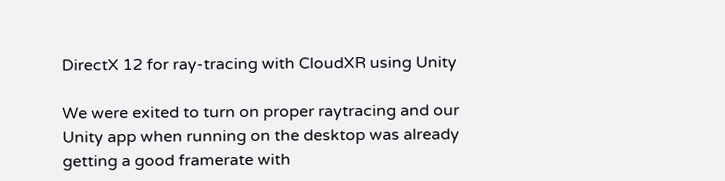DirectX 12 for ray-tracing with CloudXR using Unity

We were exited to turn on proper raytracing and our Unity app when running on the desktop was already getting a good framerate with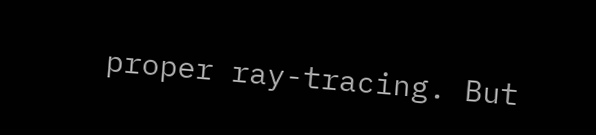proper ray-tracing. But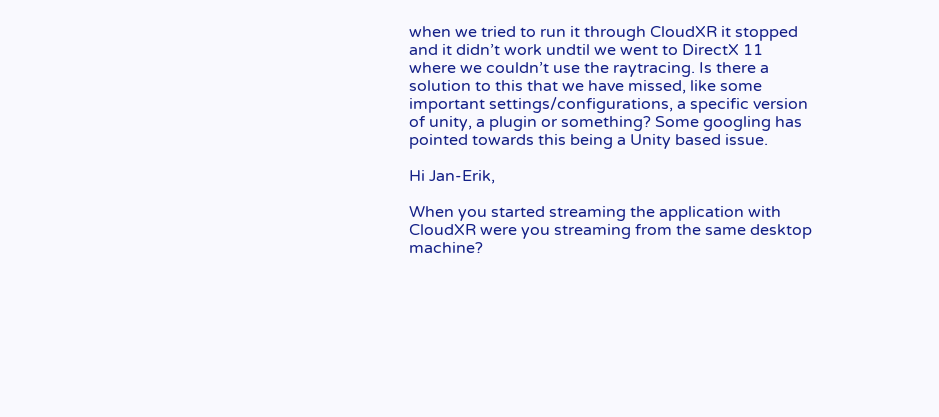when we tried to run it through CloudXR it stopped and it didn’t work undtil we went to DirectX 11 where we couldn’t use the raytracing. Is there a solution to this that we have missed, like some important settings/configurations, a specific version of unity, a plugin or something? Some googling has pointed towards this being a Unity based issue.

Hi Jan-Erik,

When you started streaming the application with CloudXR were you streaming from the same desktop machine?